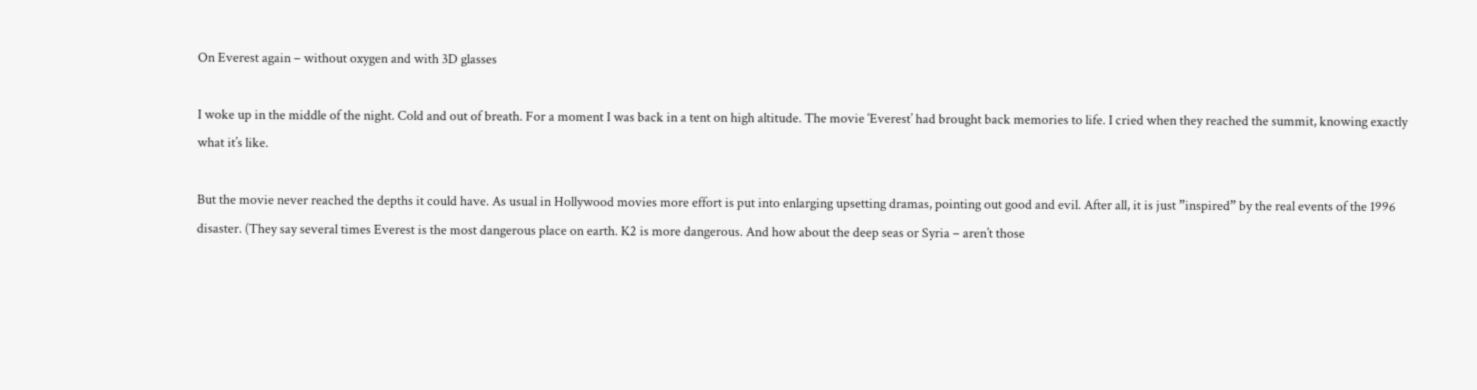On Everest again – without oxygen and with 3D glasses

I woke up in the middle of the night. Cold and out of breath. For a moment I was back in a tent on high altitude. The movie ‘Everest’ had brought back memories to life. I cried when they reached the summit, knowing exactly what it’s like.

But the movie never reached the depths it could have. As usual in Hollywood movies more effort is put into enlarging upsetting dramas, pointing out good and evil. After all, it is just ”inspired” by the real events of the 1996 disaster. (They say several times Everest is the most dangerous place on earth. K2 is more dangerous. And how about the deep seas or Syria – aren’t those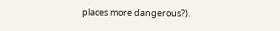places more dangerous?).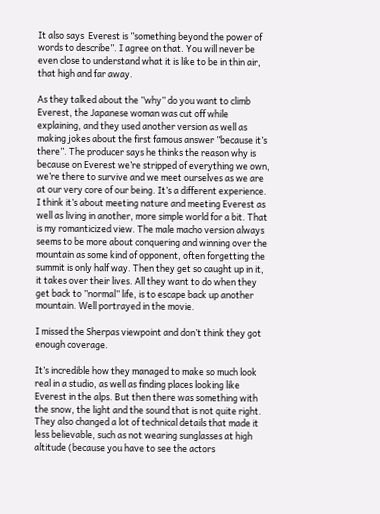It also says  Everest is ”something beyond the power of words to describe”. I agree on that. You will never be even close to understand what it is like to be in thin air, that high and far away.

As they talked about the ”why” do you want to climb Everest, the Japanese woman was cut off while explaining, and they used another version as well as making jokes about the first famous answer ”because it’s there”. The producer says he thinks the reason why is because on Everest we’re stripped of everything we own, we’re there to survive and we meet ourselves as we are at our very core of our being. It’s a different experience. I think it’s about meeting nature and meeting Everest as well as living in another, more simple world for a bit. That is my romanticized view. The male macho version always seems to be more about conquering and winning over the mountain as some kind of opponent, often forgetting the summit is only half way. Then they get so caught up in it, it takes over their lives. All they want to do when they get back to ”normal” life, is to escape back up another mountain. Well portrayed in the movie.

I missed the Sherpas viewpoint and don’t think they got enough coverage.

It’s incredible how they managed to make so much look real in a studio, as well as finding places looking like Everest in the alps. But then there was something with the snow, the light and the sound that is not quite right. They also changed a lot of technical details that made it less believable, such as not wearing sunglasses at high altitude (because you have to see the actors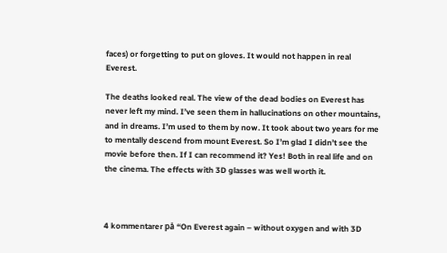faces) or forgetting to put on gloves. It would not happen in real Everest.

The deaths looked real. The view of the dead bodies on Everest has never left my mind. I’ve seen them in hallucinations on other mountains, and in dreams. I’m used to them by now. It took about two years for me to mentally descend from mount Everest. So I’m glad I didn’t see the movie before then. If I can recommend it? Yes! Both in real life and on the cinema. The effects with 3D glasses was well worth it.



4 kommentarer på “On Everest again – without oxygen and with 3D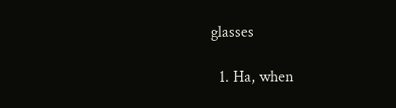glasses

  1. Ha, when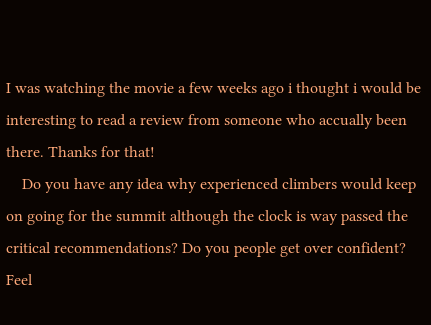I was watching the movie a few weeks ago i thought i would be interesting to read a review from someone who accually been there. Thanks for that!
    Do you have any idea why experienced climbers would keep on going for the summit although the clock is way passed the critical recommendations? Do you people get over confident? Feel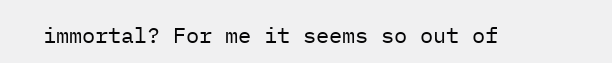immortal? For me it seems so out of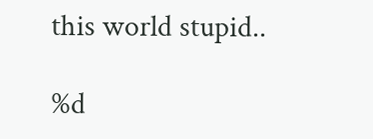this world stupid..

%d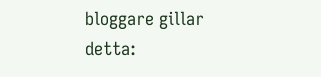bloggare gillar detta: